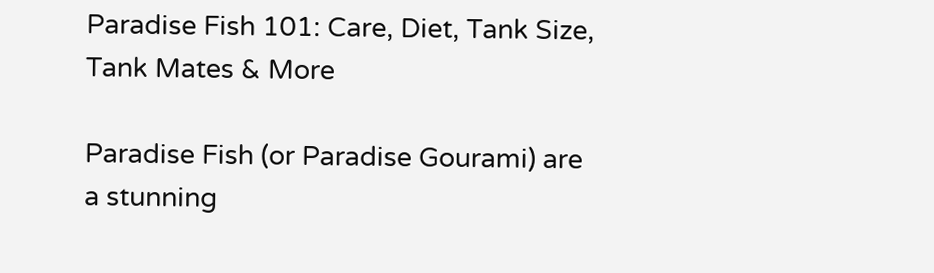Paradise Fish 101: Care, Diet, Tank Size, Tank Mates & More

Paradise Fish (or Paradise Gourami) are a stunning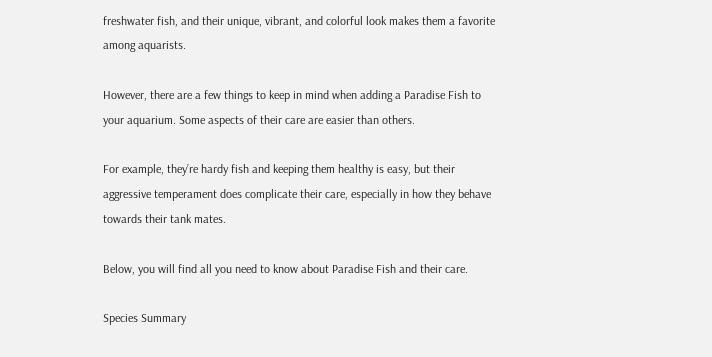freshwater fish, and their unique, vibrant, and colorful look makes them a favorite among aquarists.

However, there are a few things to keep in mind when adding a Paradise Fish to your aquarium. Some aspects of their care are easier than others.

For example, they’re hardy fish and keeping them healthy is easy, but their aggressive temperament does complicate their care, especially in how they behave towards their tank mates.

Below, you will find all you need to know about Paradise Fish and their care.

Species Summary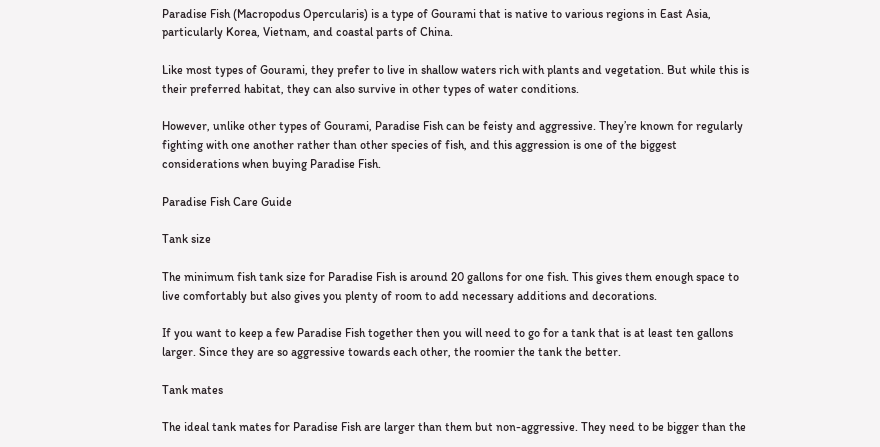Paradise Fish (Macropodus Opercularis) is a type of Gourami that is native to various regions in East Asia, particularly Korea, Vietnam, and coastal parts of China.

Like most types of Gourami, they prefer to live in shallow waters rich with plants and vegetation. But while this is their preferred habitat, they can also survive in other types of water conditions.

However, unlike other types of Gourami, Paradise Fish can be feisty and aggressive. They’re known for regularly fighting with one another rather than other species of fish, and this aggression is one of the biggest considerations when buying Paradise Fish.

Paradise Fish Care Guide

Tank size

The minimum fish tank size for Paradise Fish is around 20 gallons for one fish. This gives them enough space to live comfortably but also gives you plenty of room to add necessary additions and decorations.

If you want to keep a few Paradise Fish together then you will need to go for a tank that is at least ten gallons larger. Since they are so aggressive towards each other, the roomier the tank the better.

Tank mates

The ideal tank mates for Paradise Fish are larger than them but non-aggressive. They need to be bigger than the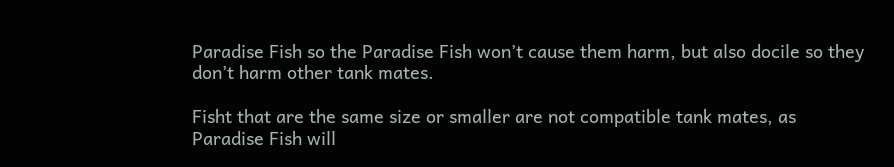Paradise Fish so the Paradise Fish won’t cause them harm, but also docile so they don’t harm other tank mates.

Fisht that are the same size or smaller are not compatible tank mates, as Paradise Fish will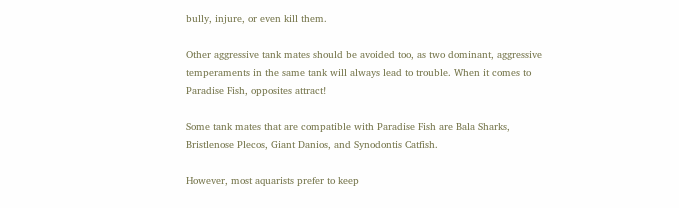bully, injure, or even kill them.

Other aggressive tank mates should be avoided too, as two dominant, aggressive temperaments in the same tank will always lead to trouble. When it comes to Paradise Fish, opposites attract!

Some tank mates that are compatible with Paradise Fish are Bala Sharks, Bristlenose Plecos, Giant Danios, and Synodontis Catfish.

However, most aquarists prefer to keep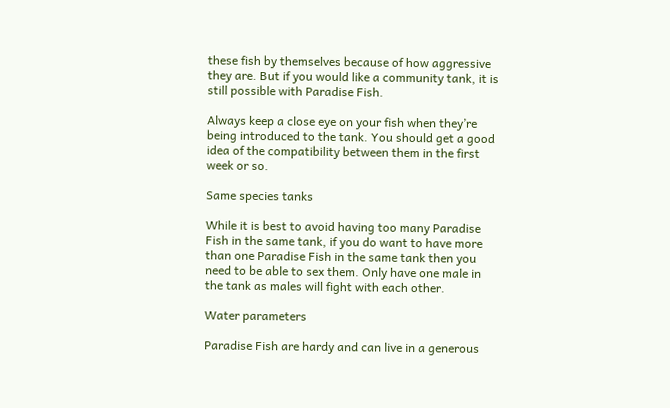these fish by themselves because of how aggressive they are. But if you would like a community tank, it is still possible with Paradise Fish.

Always keep a close eye on your fish when they’re being introduced to the tank. You should get a good idea of the compatibility between them in the first week or so.

Same species tanks

While it is best to avoid having too many Paradise Fish in the same tank, if you do want to have more than one Paradise Fish in the same tank then you need to be able to sex them. Only have one male in the tank as males will fight with each other.

Water parameters

Paradise Fish are hardy and can live in a generous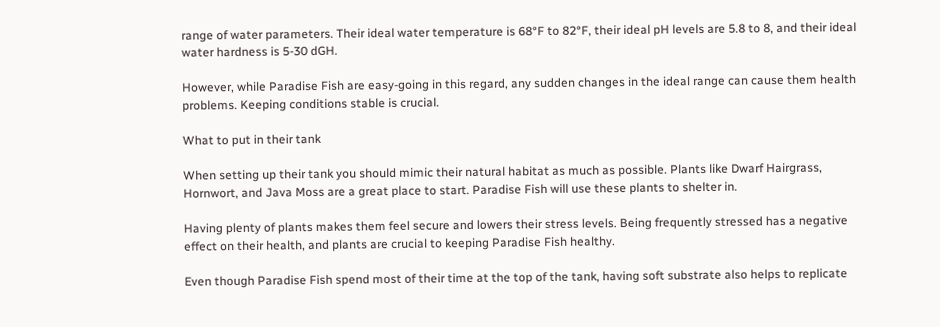range of water parameters. Their ideal water temperature is 68°F to 82°F, their ideal pH levels are 5.8 to 8, and their ideal water hardness is 5-30 dGH.

However, while Paradise Fish are easy-going in this regard, any sudden changes in the ideal range can cause them health problems. Keeping conditions stable is crucial.

What to put in their tank

When setting up their tank you should mimic their natural habitat as much as possible. Plants like Dwarf Hairgrass, Hornwort, and Java Moss are a great place to start. Paradise Fish will use these plants to shelter in.

Having plenty of plants makes them feel secure and lowers their stress levels. Being frequently stressed has a negative effect on their health, and plants are crucial to keeping Paradise Fish healthy.

Even though Paradise Fish spend most of their time at the top of the tank, having soft substrate also helps to replicate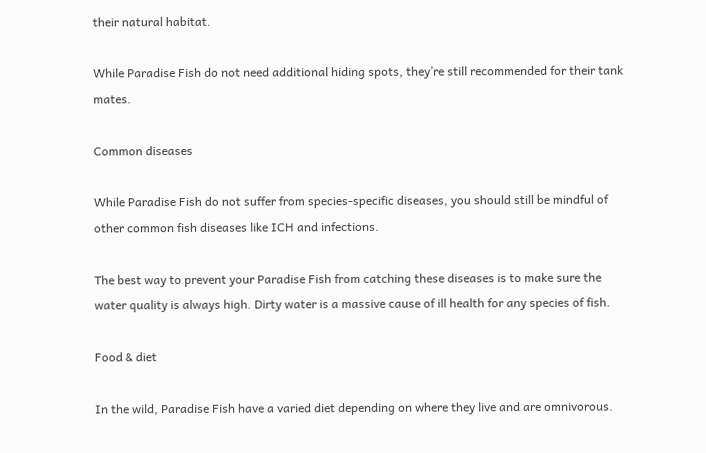their natural habitat.

While Paradise Fish do not need additional hiding spots, they’re still recommended for their tank mates.

Common diseases

While Paradise Fish do not suffer from species-specific diseases, you should still be mindful of other common fish diseases like ICH and infections.

The best way to prevent your Paradise Fish from catching these diseases is to make sure the water quality is always high. Dirty water is a massive cause of ill health for any species of fish.

Food & diet

In the wild, Paradise Fish have a varied diet depending on where they live and are omnivorous.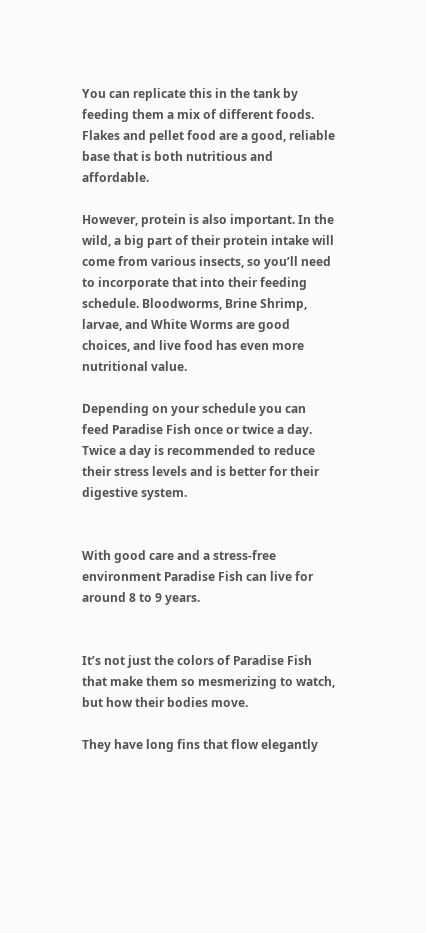You can replicate this in the tank by feeding them a mix of different foods. Flakes and pellet food are a good, reliable base that is both nutritious and affordable.

However, protein is also important. In the wild, a big part of their protein intake will come from various insects, so you’ll need to incorporate that into their feeding schedule. Bloodworms, Brine Shrimp, larvae, and White Worms are good choices, and live food has even more nutritional value.

Depending on your schedule you can feed Paradise Fish once or twice a day. Twice a day is recommended to reduce their stress levels and is better for their digestive system.


With good care and a stress-free environment Paradise Fish can live for around 8 to 9 years.


It’s not just the colors of Paradise Fish that make them so mesmerizing to watch, but how their bodies move.

They have long fins that flow elegantly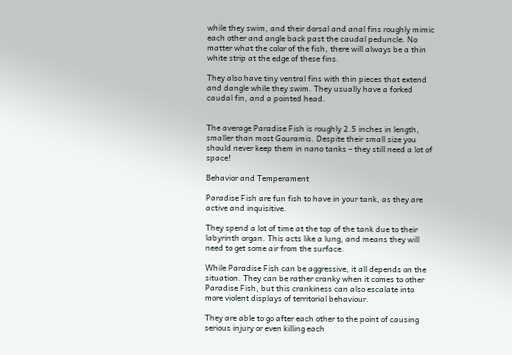while they swim, and their dorsal and anal fins roughly mimic each other and angle back past the caudal peduncle. No matter what the color of the fish, there will always be a thin white strip at the edge of these fins.

They also have tiny ventral fins with thin pieces that extend and dangle while they swim. They usually have a forked caudal fin, and a pointed head.


The average Paradise Fish is roughly 2.5 inches in length, smaller than most Gouramis. Despite their small size you should never keep them in nano tanks – they still need a lot of space!

Behavior and Temperament

Paradise Fish are fun fish to have in your tank, as they are active and inquisitive.

They spend a lot of time at the top of the tank due to their labyrinth organ. This acts like a lung, and means they will need to get some air from the surface.

While Paradise Fish can be aggressive, it all depends on the situation. They can be rather cranky when it comes to other Paradise Fish, but this crankiness can also escalate into more violent displays of territorial behaviour.

They are able to go after each other to the point of causing serious injury or even killing each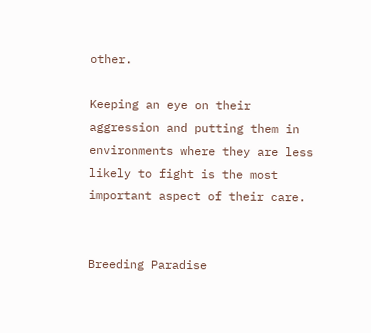other.

Keeping an eye on their aggression and putting them in environments where they are less likely to fight is the most important aspect of their care.


Breeding Paradise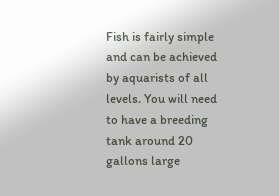Fish is fairly simple and can be achieved by aquarists of all levels. You will need to have a breeding tank around 20 gallons large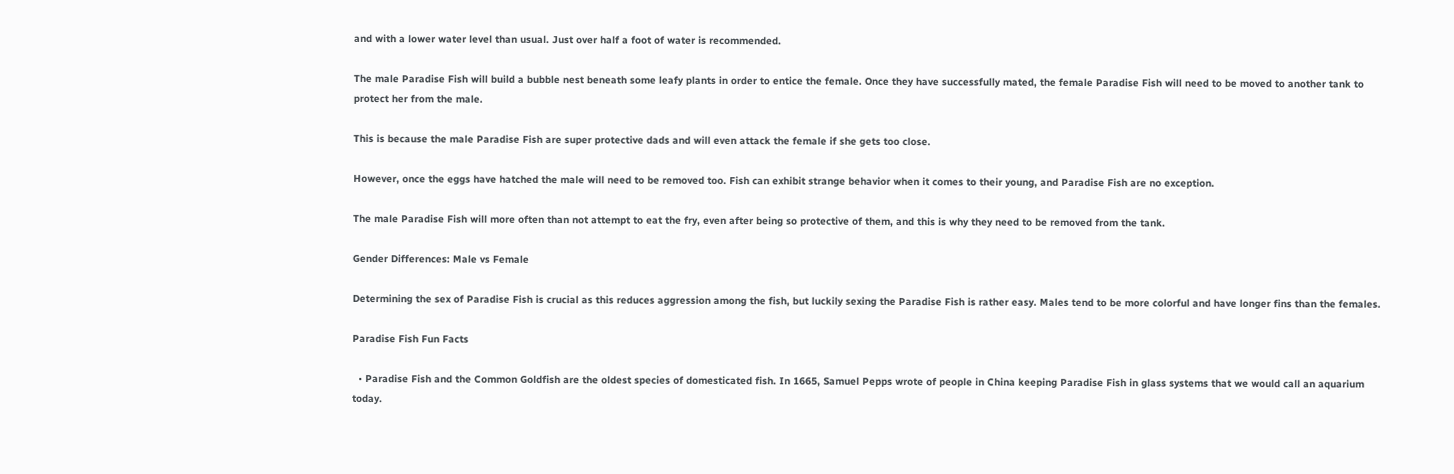and with a lower water level than usual. Just over half a foot of water is recommended.

The male Paradise Fish will build a bubble nest beneath some leafy plants in order to entice the female. Once they have successfully mated, the female Paradise Fish will need to be moved to another tank to protect her from the male.

This is because the male Paradise Fish are super protective dads and will even attack the female if she gets too close.

However, once the eggs have hatched the male will need to be removed too. Fish can exhibit strange behavior when it comes to their young, and Paradise Fish are no exception.

The male Paradise Fish will more often than not attempt to eat the fry, even after being so protective of them, and this is why they need to be removed from the tank.

Gender Differences: Male vs Female

Determining the sex of Paradise Fish is crucial as this reduces aggression among the fish, but luckily sexing the Paradise Fish is rather easy. Males tend to be more colorful and have longer fins than the females.

Paradise Fish Fun Facts

  • Paradise Fish and the Common Goldfish are the oldest species of domesticated fish. In 1665, Samuel Pepps wrote of people in China keeping Paradise Fish in glass systems that we would call an aquarium today.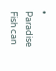• Paradise Fish can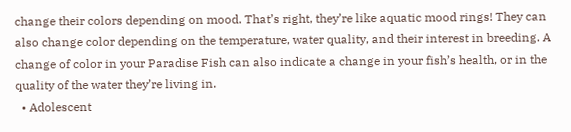change their colors depending on mood. That’s right, they’re like aquatic mood rings! They can also change color depending on the temperature, water quality, and their interest in breeding. A change of color in your Paradise Fish can also indicate a change in your fish’s health, or in the quality of the water they’re living in.
  • Adolescent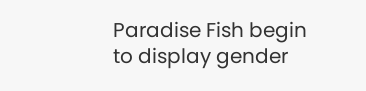Paradise Fish begin to display gender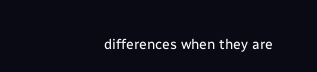differences when they are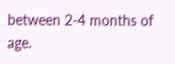between 2-4 months of age.